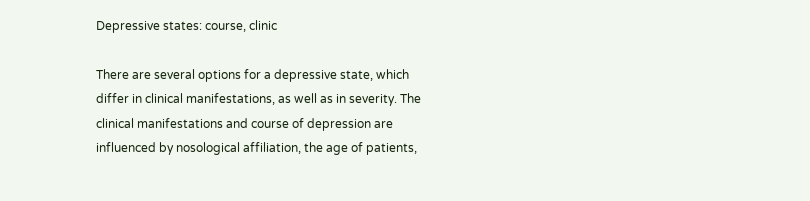Depressive states: course, clinic

There are several options for a depressive state, which differ in clinical manifestations, as well as in severity. The clinical manifestations and course of depression are influenced by nosological affiliation, the age of patients,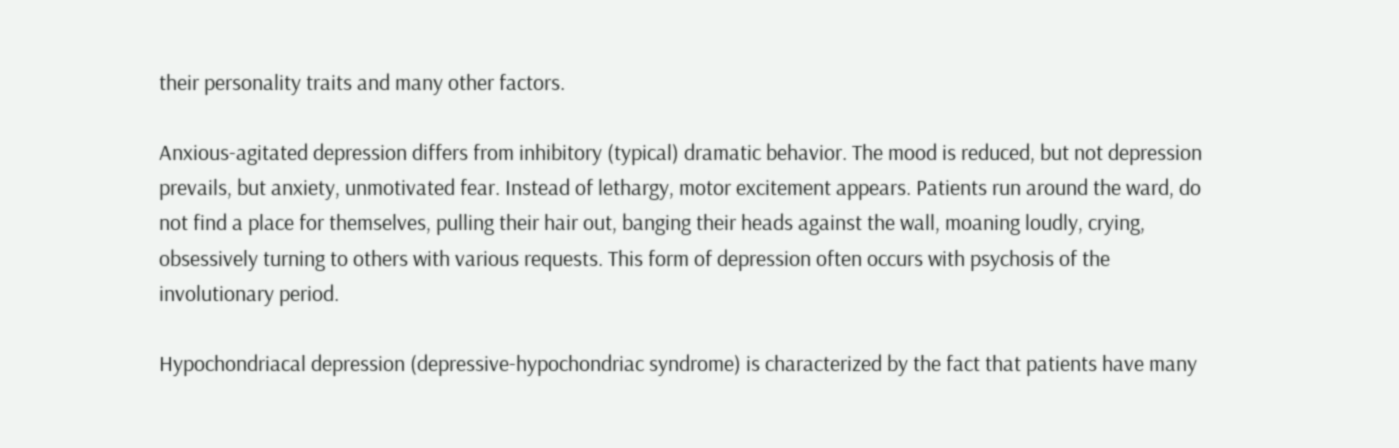their personality traits and many other factors.

Anxious-agitated depression differs from inhibitory (typical) dramatic behavior. The mood is reduced, but not depression prevails, but anxiety, unmotivated fear. Instead of lethargy, motor excitement appears. Patients run around the ward, do not find a place for themselves, pulling their hair out, banging their heads against the wall, moaning loudly, crying, obsessively turning to others with various requests. This form of depression often occurs with psychosis of the involutionary period.

Hypochondriacal depression (depressive-hypochondriac syndrome) is characterized by the fact that patients have many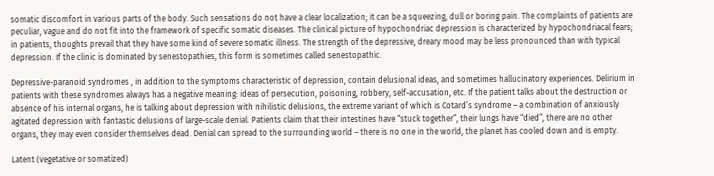somatic discomfort in various parts of the body. Such sensations do not have a clear localization; it can be a squeezing, dull or boring pain. The complaints of patients are peculiar, vague and do not fit into the framework of specific somatic diseases. The clinical picture of hypochondriac depression is characterized by hypochondriacal fears; in patients, thoughts prevail that they have some kind of severe somatic illness. The strength of the depressive, dreary mood may be less pronounced than with typical depression. If the clinic is dominated by senestopathies, this form is sometimes called senestopathic.

Depressive-paranoid syndromes , in addition to the symptoms characteristic of depression, contain delusional ideas, and sometimes hallucinatory experiences. Delirium in patients with these syndromes always has a negative meaning: ideas of persecution, poisoning, robbery, self-accusation, etc. If the patient talks about the destruction or absence of his internal organs, he is talking about depression with nihilistic delusions, the extreme variant of which is Cotard’s syndrome – a combination of anxiously agitated depression with fantastic delusions of large-scale denial. Patients claim that their intestines have “stuck together”, their lungs have “died”, there are no other organs, they may even consider themselves dead. Denial can spread to the surrounding world – there is no one in the world, the planet has cooled down and is empty.

Latent (vegetative or somatized)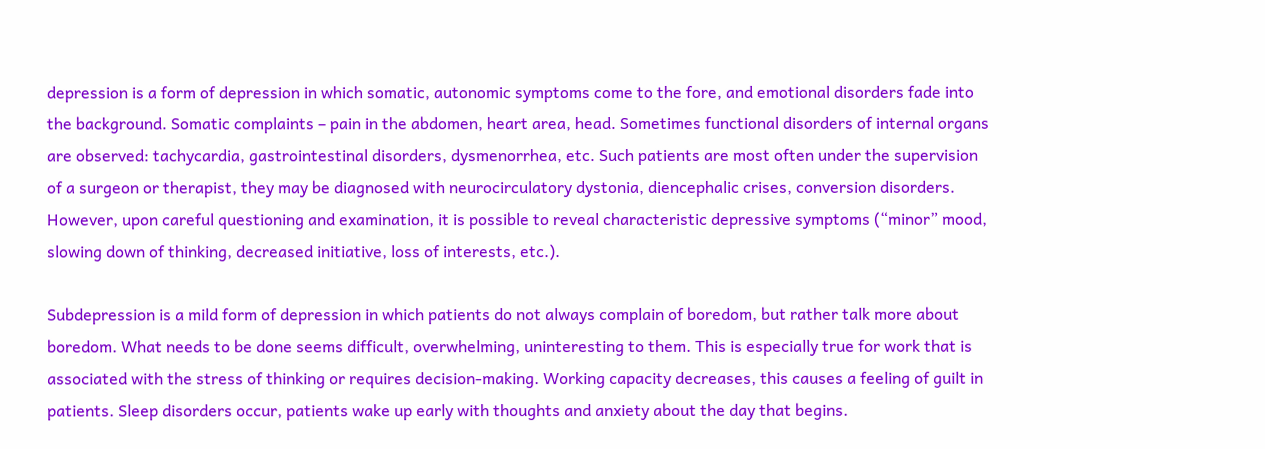depression is a form of depression in which somatic, autonomic symptoms come to the fore, and emotional disorders fade into the background. Somatic complaints – pain in the abdomen, heart area, head. Sometimes functional disorders of internal organs are observed: tachycardia, gastrointestinal disorders, dysmenorrhea, etc. Such patients are most often under the supervision of a surgeon or therapist, they may be diagnosed with neurocirculatory dystonia, diencephalic crises, conversion disorders. However, upon careful questioning and examination, it is possible to reveal characteristic depressive symptoms (“minor” mood, slowing down of thinking, decreased initiative, loss of interests, etc.).

Subdepression is a mild form of depression in which patients do not always complain of boredom, but rather talk more about boredom. What needs to be done seems difficult, overwhelming, uninteresting to them. This is especially true for work that is associated with the stress of thinking or requires decision-making. Working capacity decreases, this causes a feeling of guilt in patients. Sleep disorders occur, patients wake up early with thoughts and anxiety about the day that begins.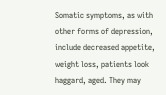Somatic symptoms, as with other forms of depression, include decreased appetite, weight loss, patients look haggard, aged. They may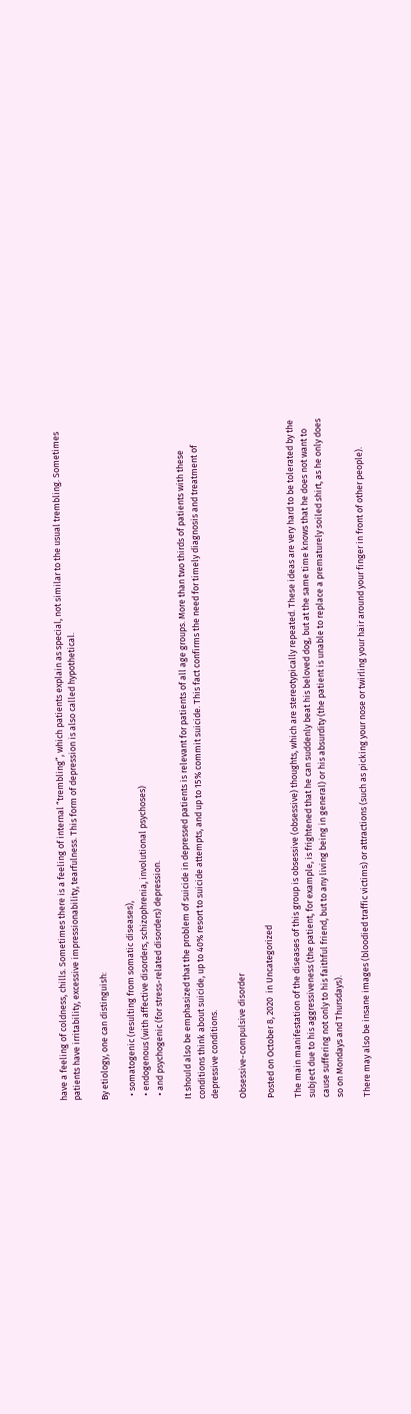have a feeling of coldness, chills. Sometimes there is a feeling of internal “trembling”, which patients explain as special, not similar to the usual trembling. Sometimes patients have irritability, excessive impressionability, tearfulness. This form of depression is also called hypothetical.

By etiology, one can distinguish:

  • somatogenic (resulting from somatic diseases),
  • endogenous (with affective disorders, schizophrenia, involutional psychoses)
  • and psychogenic (for stress-related disorders) depression.

It should also be emphasized that the problem of suicide in depressed patients is relevant for patients of all age groups. More than two thirds of patients with these conditions think about suicide, up to 40% resort to suicide attempts, and up to 15% commit suicide. This fact confirms the need for timely diagnosis and treatment of depressive conditions.

Obsessive-compulsive disorder

Posted on October 8, 2020  in Uncategorized

The main manifestation of the diseases of this group is obsessive (obsessive) thoughts, which are stereotypically repeated. These ideas are very hard to be tolerated by the subject due to his aggressiveness (the patient, for example, is frightened that he can suddenly beat his beloved dog, but at the same time knows that he does not want to cause suffering not only to his faithful friend, but to any living being in general) or his absurdity (the patient is unable to replace a prematurely soiled shirt, as he only does so on Mondays and Thursdays).

There may also be insane images (bloodied traffic victims) or attractions (such as picking your nose or twirling your hair around your finger in front of other people).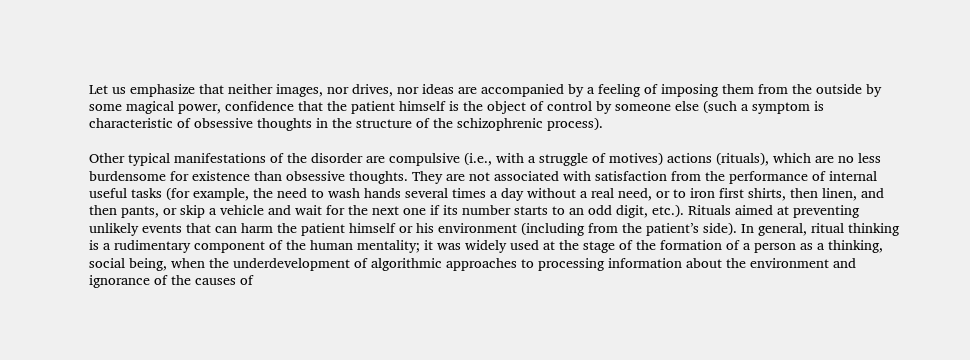Let us emphasize that neither images, nor drives, nor ideas are accompanied by a feeling of imposing them from the outside by some magical power, confidence that the patient himself is the object of control by someone else (such a symptom is characteristic of obsessive thoughts in the structure of the schizophrenic process).

Other typical manifestations of the disorder are compulsive (i.e., with a struggle of motives) actions (rituals), which are no less burdensome for existence than obsessive thoughts. They are not associated with satisfaction from the performance of internal useful tasks (for example, the need to wash hands several times a day without a real need, or to iron first shirts, then linen, and then pants, or skip a vehicle and wait for the next one if its number starts to an odd digit, etc.). Rituals aimed at preventing unlikely events that can harm the patient himself or his environment (including from the patient’s side). In general, ritual thinking is a rudimentary component of the human mentality; it was widely used at the stage of the formation of a person as a thinking, social being, when the underdevelopment of algorithmic approaches to processing information about the environment and ignorance of the causes of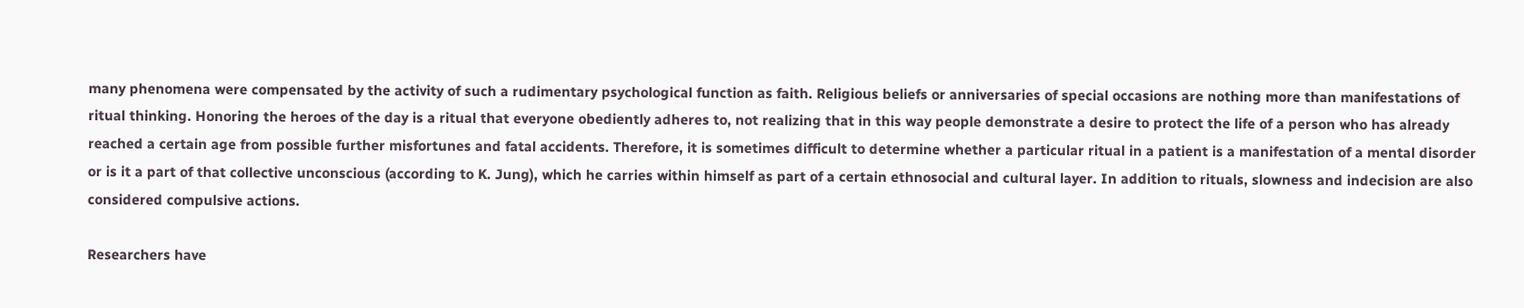many phenomena were compensated by the activity of such a rudimentary psychological function as faith. Religious beliefs or anniversaries of special occasions are nothing more than manifestations of ritual thinking. Honoring the heroes of the day is a ritual that everyone obediently adheres to, not realizing that in this way people demonstrate a desire to protect the life of a person who has already reached a certain age from possible further misfortunes and fatal accidents. Therefore, it is sometimes difficult to determine whether a particular ritual in a patient is a manifestation of a mental disorder or is it a part of that collective unconscious (according to K. Jung), which he carries within himself as part of a certain ethnosocial and cultural layer. In addition to rituals, slowness and indecision are also considered compulsive actions.

Researchers have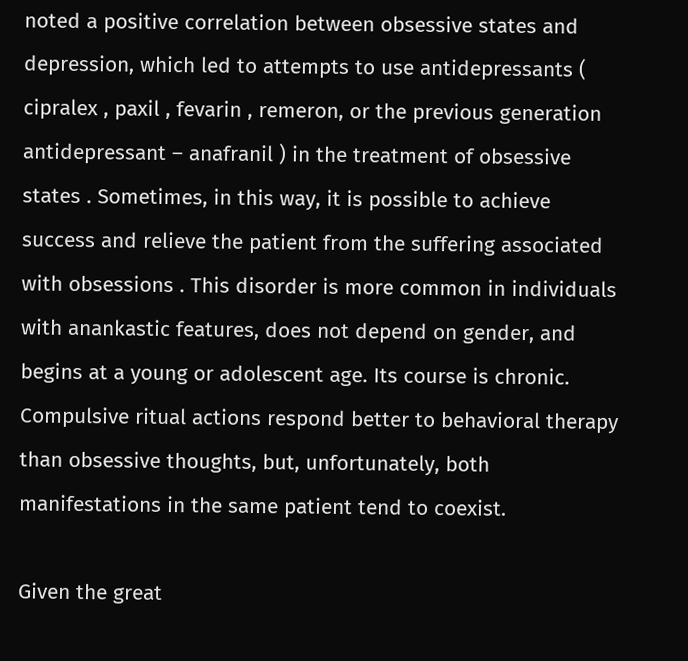noted a positive correlation between obsessive states and depression, which led to attempts to use antidepressants ( cipralex , paxil , fevarin , remeron, or the previous generation antidepressant – anafranil ) in the treatment of obsessive states . Sometimes, in this way, it is possible to achieve success and relieve the patient from the suffering associated with obsessions . This disorder is more common in individuals with anankastic features, does not depend on gender, and begins at a young or adolescent age. Its course is chronic. Compulsive ritual actions respond better to behavioral therapy than obsessive thoughts, but, unfortunately, both manifestations in the same patient tend to coexist.

Given the great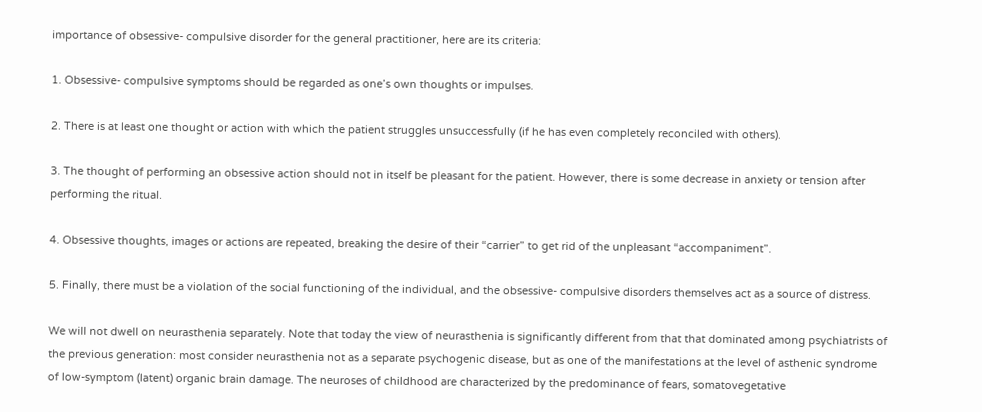importance of obsessive- compulsive disorder for the general practitioner, here are its criteria:

1. Obsessive- compulsive symptoms should be regarded as one’s own thoughts or impulses.

2. There is at least one thought or action with which the patient struggles unsuccessfully (if he has even completely reconciled with others).

3. The thought of performing an obsessive action should not in itself be pleasant for the patient. However, there is some decrease in anxiety or tension after performing the ritual.

4. Obsessive thoughts, images or actions are repeated, breaking the desire of their “carrier” to get rid of the unpleasant “accompaniment”.

5. Finally, there must be a violation of the social functioning of the individual, and the obsessive- compulsive disorders themselves act as a source of distress.

We will not dwell on neurasthenia separately. Note that today the view of neurasthenia is significantly different from that that dominated among psychiatrists of the previous generation: most consider neurasthenia not as a separate psychogenic disease, but as one of the manifestations at the level of asthenic syndrome of low-symptom (latent) organic brain damage. The neuroses of childhood are characterized by the predominance of fears, somatovegetative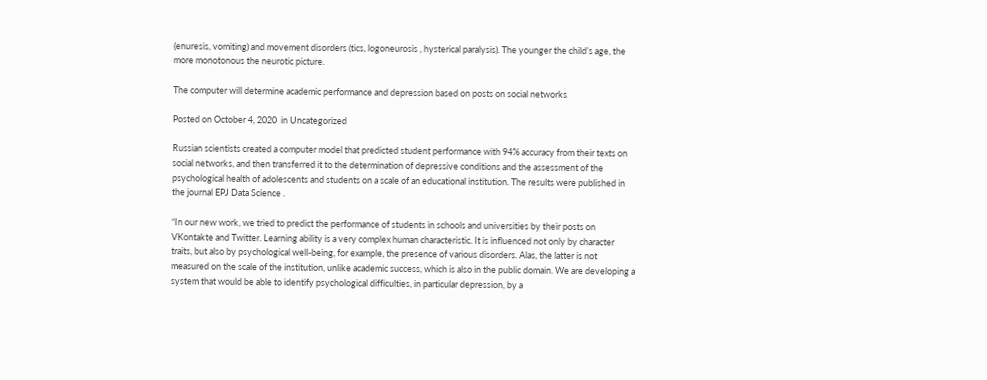(enuresis, vomiting) and movement disorders (tics, logoneurosis , hysterical paralysis). The younger the child’s age, the more monotonous the neurotic picture.

The computer will determine academic performance and depression based on posts on social networks

Posted on October 4, 2020  in Uncategorized

Russian scientists created a computer model that predicted student performance with 94% accuracy from their texts on social networks, and then transferred it to the determination of depressive conditions and the assessment of the psychological health of adolescents and students on a scale of an educational institution. The results were published in the journal EPJ Data Science .

“In our new work, we tried to predict the performance of students in schools and universities by their posts on VKontakte and Twitter. Learning ability is a very complex human characteristic. It is influenced not only by character traits, but also by psychological well-being, for example, the presence of various disorders. Alas, the latter is not measured on the scale of the institution, unlike academic success, which is also in the public domain. We are developing a system that would be able to identify psychological difficulties, in particular depression, by a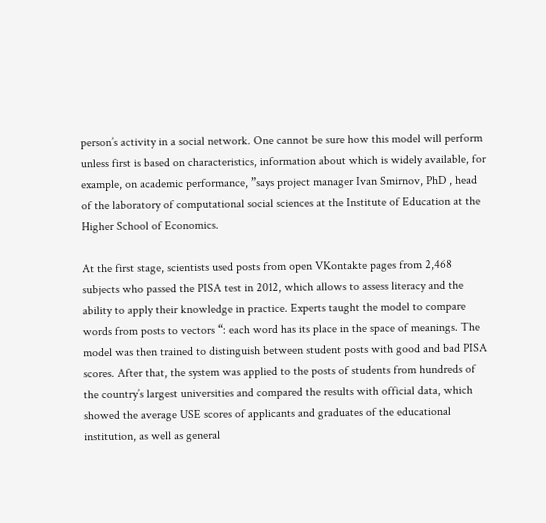person’s activity in a social network. One cannot be sure how this model will perform unless first is based on characteristics, information about which is widely available, for example, on academic performance, ”says project manager Ivan Smirnov, PhD , head of the laboratory of computational social sciences at the Institute of Education at the Higher School of Economics.

At the first stage, scientists used posts from open VKontakte pages from 2,468 subjects who passed the PISA test in 2012, which allows to assess literacy and the ability to apply their knowledge in practice. Experts taught the model to compare words from posts to vectors “: each word has its place in the space of meanings. The model was then trained to distinguish between student posts with good and bad PISA scores. After that, the system was applied to the posts of students from hundreds of the country’s largest universities and compared the results with official data, which showed the average USE scores of applicants and graduates of the educational institution, as well as general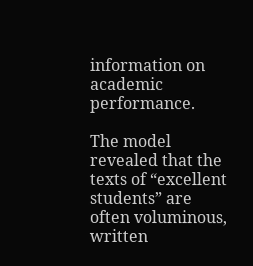information on academic performance.

The model revealed that the texts of “excellent students” are often voluminous, written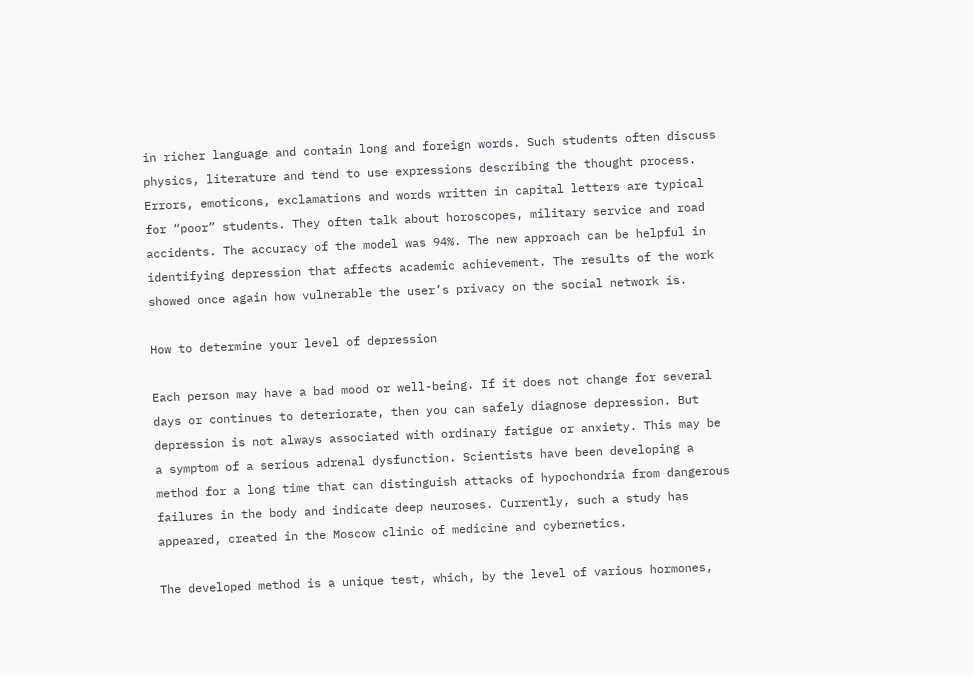in richer language and contain long and foreign words. Such students often discuss physics, literature and tend to use expressions describing the thought process. Errors, emoticons, exclamations and words written in capital letters are typical for “poor” students. They often talk about horoscopes, military service and road accidents. The accuracy of the model was 94%. The new approach can be helpful in identifying depression that affects academic achievement. The results of the work showed once again how vulnerable the user’s privacy on the social network is.

How to determine your level of depression

Each person may have a bad mood or well-being. If it does not change for several days or continues to deteriorate, then you can safely diagnose depression. But depression is not always associated with ordinary fatigue or anxiety. This may be a symptom of a serious adrenal dysfunction. Scientists have been developing a method for a long time that can distinguish attacks of hypochondria from dangerous failures in the body and indicate deep neuroses. Currently, such a study has appeared, created in the Moscow clinic of medicine and cybernetics.

The developed method is a unique test, which, by the level of various hormones,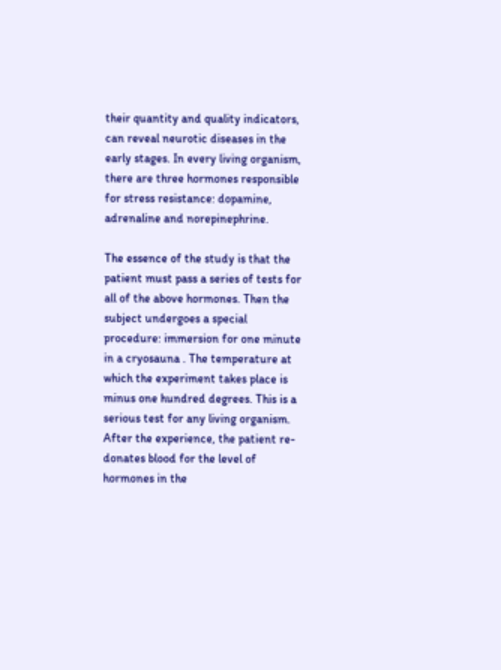their quantity and quality indicators, can reveal neurotic diseases in the early stages. In every living organism, there are three hormones responsible for stress resistance: dopamine, adrenaline and norepinephrine.

The essence of the study is that the patient must pass a series of tests for all of the above hormones. Then the subject undergoes a special procedure: immersion for one minute in a cryosauna . The temperature at which the experiment takes place is minus one hundred degrees. This is a serious test for any living organism. After the experience, the patient re-donates blood for the level of hormones in the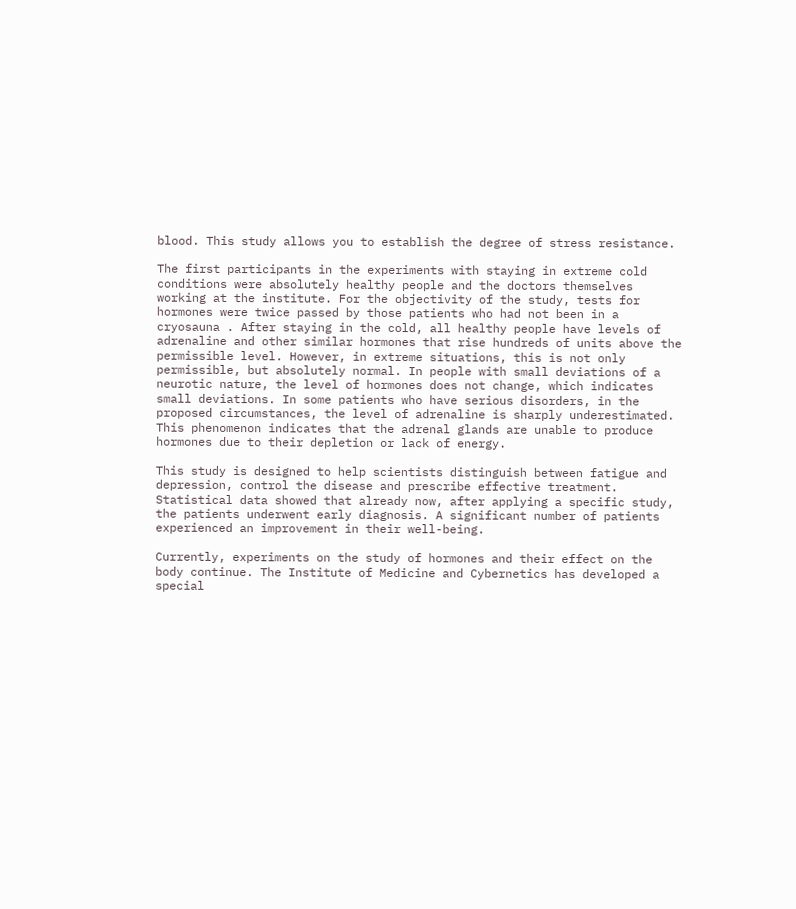blood. This study allows you to establish the degree of stress resistance.

The first participants in the experiments with staying in extreme cold conditions were absolutely healthy people and the doctors themselves working at the institute. For the objectivity of the study, tests for hormones were twice passed by those patients who had not been in a cryosauna . After staying in the cold, all healthy people have levels of adrenaline and other similar hormones that rise hundreds of units above the permissible level. However, in extreme situations, this is not only permissible, but absolutely normal. In people with small deviations of a neurotic nature, the level of hormones does not change, which indicates small deviations. In some patients who have serious disorders, in the proposed circumstances, the level of adrenaline is sharply underestimated. This phenomenon indicates that the adrenal glands are unable to produce hormones due to their depletion or lack of energy.

This study is designed to help scientists distinguish between fatigue and depression, control the disease and prescribe effective treatment. Statistical data showed that already now, after applying a specific study, the patients underwent early diagnosis. A significant number of patients experienced an improvement in their well-being.

Currently, experiments on the study of hormones and their effect on the body continue. The Institute of Medicine and Cybernetics has developed a special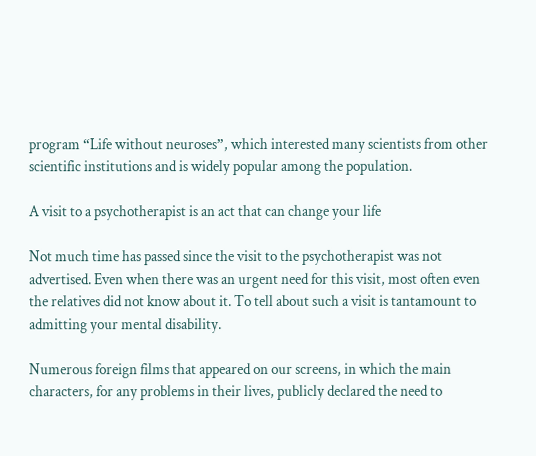program “Life without neuroses”, which interested many scientists from other scientific institutions and is widely popular among the population.

A visit to a psychotherapist is an act that can change your life

Not much time has passed since the visit to the psychotherapist was not advertised. Even when there was an urgent need for this visit, most often even the relatives did not know about it. To tell about such a visit is tantamount to admitting your mental disability.

Numerous foreign films that appeared on our screens, in which the main characters, for any problems in their lives, publicly declared the need to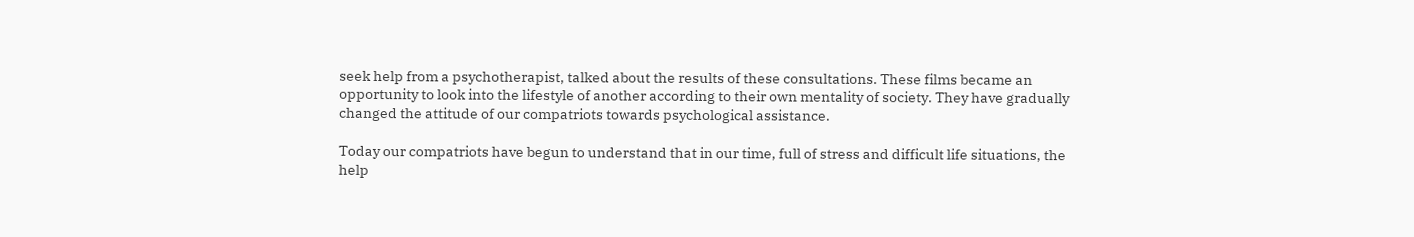seek help from a psychotherapist, talked about the results of these consultations. These films became an opportunity to look into the lifestyle of another according to their own mentality of society. They have gradually changed the attitude of our compatriots towards psychological assistance.

Today our compatriots have begun to understand that in our time, full of stress and difficult life situations, the help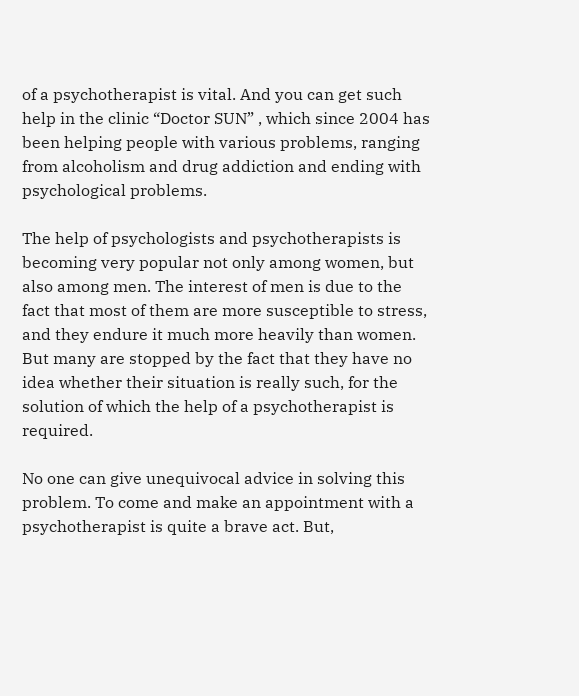of a psychotherapist is vital. And you can get such help in the clinic “Doctor SUN” , which since 2004 has been helping people with various problems, ranging from alcoholism and drug addiction and ending with psychological problems.

The help of psychologists and psychotherapists is becoming very popular not only among women, but also among men. The interest of men is due to the fact that most of them are more susceptible to stress, and they endure it much more heavily than women. But many are stopped by the fact that they have no idea whether their situation is really such, for the solution of which the help of a psychotherapist is required.

No one can give unequivocal advice in solving this problem. To come and make an appointment with a psychotherapist is quite a brave act. But,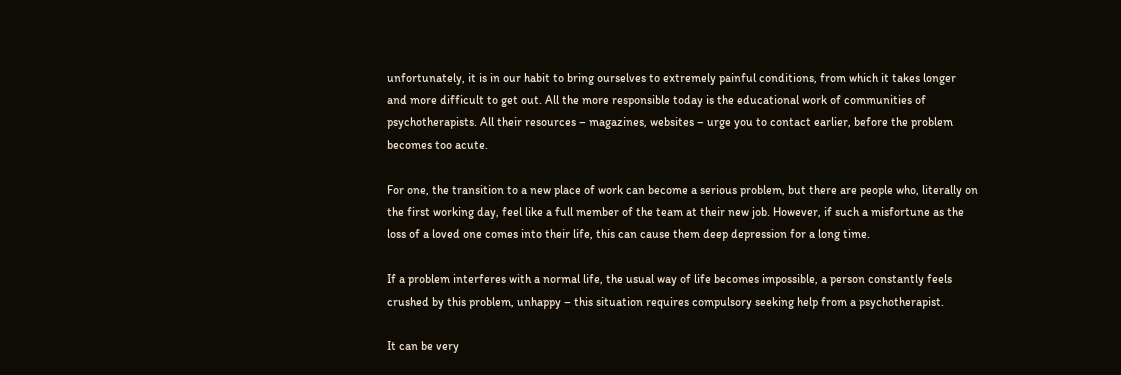unfortunately, it is in our habit to bring ourselves to extremely painful conditions, from which it takes longer and more difficult to get out. All the more responsible today is the educational work of communities of psychotherapists. All their resources – magazines, websites – urge you to contact earlier, before the problem becomes too acute.

For one, the transition to a new place of work can become a serious problem, but there are people who, literally on the first working day, feel like a full member of the team at their new job. However, if such a misfortune as the loss of a loved one comes into their life, this can cause them deep depression for a long time.

If a problem interferes with a normal life, the usual way of life becomes impossible, a person constantly feels crushed by this problem, unhappy – this situation requires compulsory seeking help from a psychotherapist.

It can be very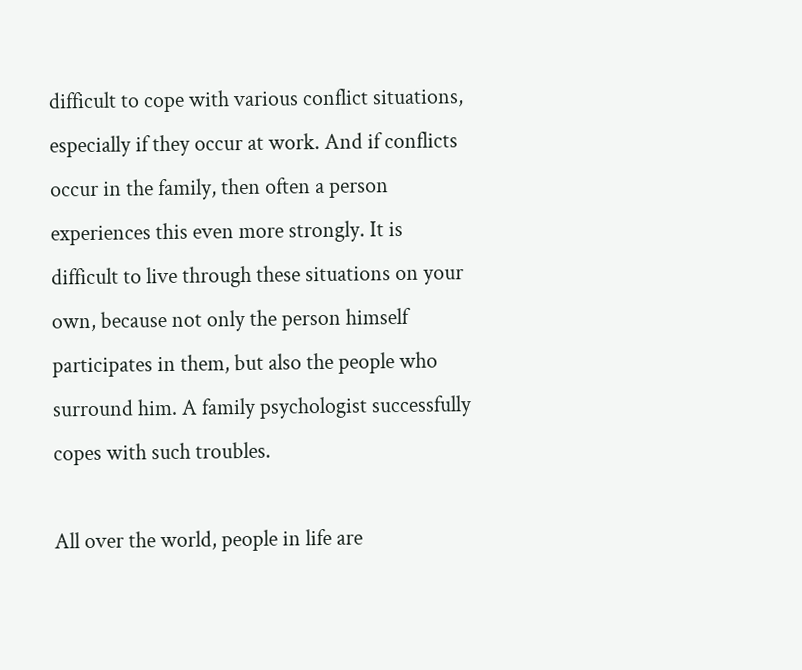difficult to cope with various conflict situations, especially if they occur at work. And if conflicts occur in the family, then often a person experiences this even more strongly. It is difficult to live through these situations on your own, because not only the person himself participates in them, but also the people who surround him. A family psychologist successfully copes with such troubles.

All over the world, people in life are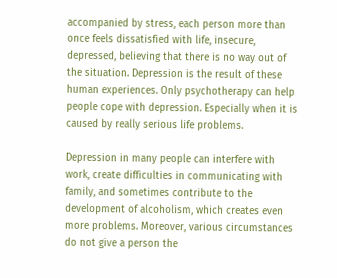accompanied by stress, each person more than once feels dissatisfied with life, insecure, depressed, believing that there is no way out of the situation. Depression is the result of these human experiences. Only psychotherapy can help people cope with depression. Especially when it is caused by really serious life problems.

Depression in many people can interfere with work, create difficulties in communicating with family, and sometimes contribute to the development of alcoholism, which creates even more problems. Moreover, various circumstances do not give a person the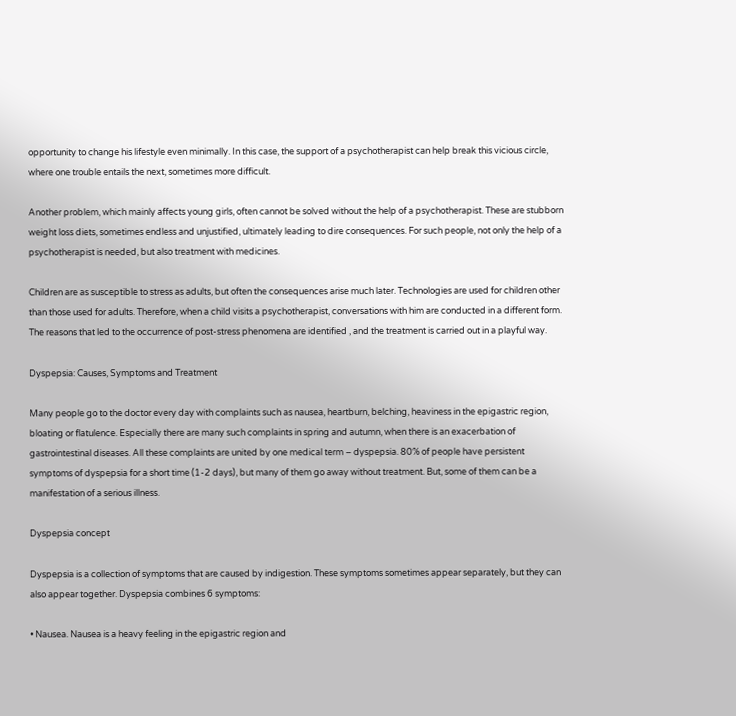opportunity to change his lifestyle even minimally. In this case, the support of a psychotherapist can help break this vicious circle, where one trouble entails the next, sometimes more difficult.

Another problem, which mainly affects young girls, often cannot be solved without the help of a psychotherapist. These are stubborn weight loss diets, sometimes endless and unjustified, ultimately leading to dire consequences. For such people, not only the help of a psychotherapist is needed, but also treatment with medicines.

Children are as susceptible to stress as adults, but often the consequences arise much later. Technologies are used for children other than those used for adults. Therefore, when a child visits a psychotherapist, conversations with him are conducted in a different form. The reasons that led to the occurrence of post-stress phenomena are identified , and the treatment is carried out in a playful way.

Dyspepsia: Causes, Symptoms and Treatment

Many people go to the doctor every day with complaints such as nausea, heartburn, belching, heaviness in the epigastric region, bloating or flatulence. Especially there are many such complaints in spring and autumn, when there is an exacerbation of gastrointestinal diseases. All these complaints are united by one medical term – dyspepsia. 80% of people have persistent symptoms of dyspepsia for a short time (1-2 days), but many of them go away without treatment. But, some of them can be a manifestation of a serious illness.

Dyspepsia concept

Dyspepsia is a collection of symptoms that are caused by indigestion. These symptoms sometimes appear separately, but they can also appear together. Dyspepsia combines 6 symptoms:

• Nausea. Nausea is a heavy feeling in the epigastric region and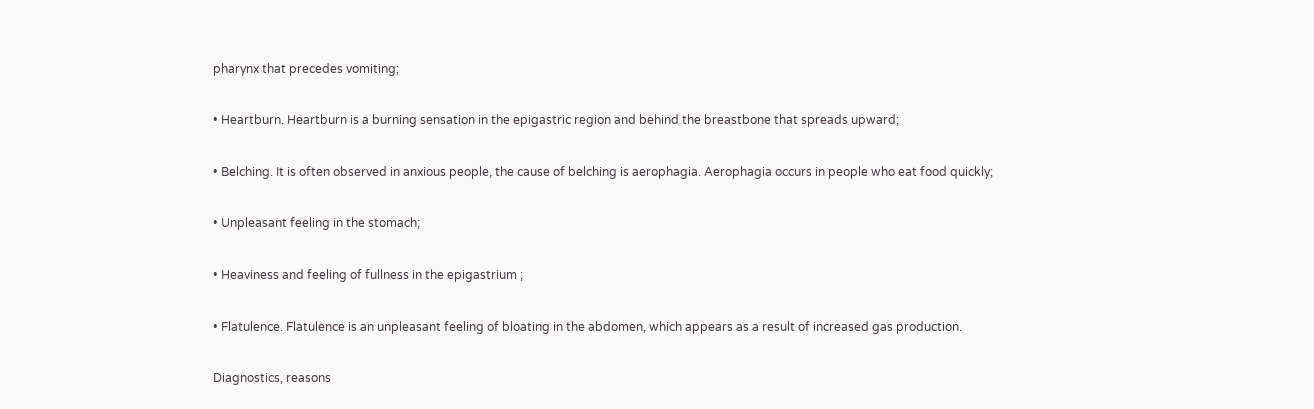pharynx that precedes vomiting;

• Heartburn. Heartburn is a burning sensation in the epigastric region and behind the breastbone that spreads upward;

• Belching. It is often observed in anxious people, the cause of belching is aerophagia. Aerophagia occurs in people who eat food quickly;

• Unpleasant feeling in the stomach;

• Heaviness and feeling of fullness in the epigastrium ;

• Flatulence. Flatulence is an unpleasant feeling of bloating in the abdomen, which appears as a result of increased gas production.

Diagnostics, reasons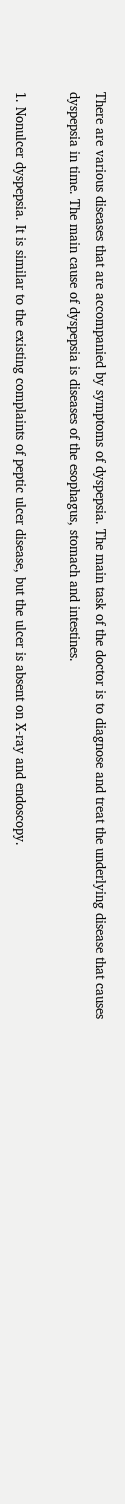There are various diseases that are accompanied by symptoms of dyspepsia. The main task of the doctor is to diagnose and treat the underlying disease that causes dyspepsia in time. The main cause of dyspepsia is diseases of the esophagus, stomach and intestines.

1. Nonulcer dyspepsia. It is similar to the existing complaints of peptic ulcer disease, but the ulcer is absent on X-ray and endoscopy.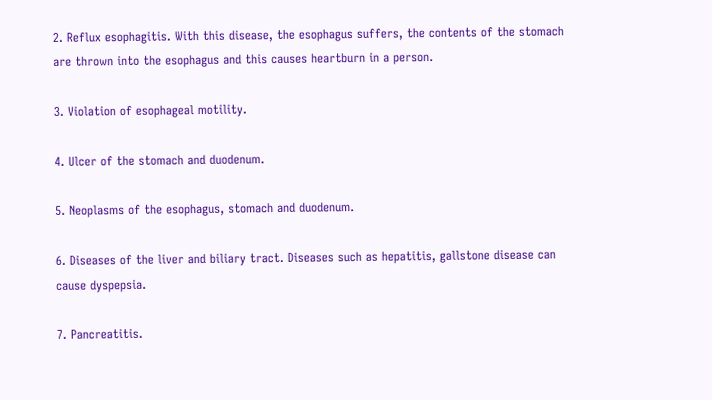2. Reflux esophagitis. With this disease, the esophagus suffers, the contents of the stomach are thrown into the esophagus and this causes heartburn in a person.

3. Violation of esophageal motility.

4. Ulcer of the stomach and duodenum.

5. Neoplasms of the esophagus, stomach and duodenum.

6. Diseases of the liver and biliary tract. Diseases such as hepatitis, gallstone disease can cause dyspepsia.

7. Pancreatitis.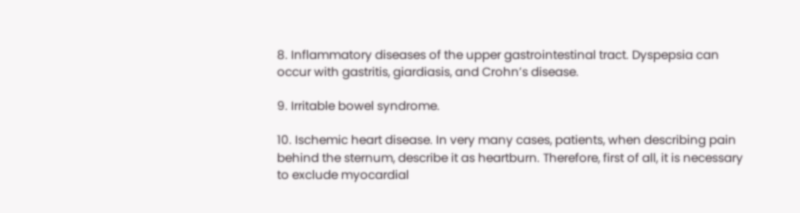8. Inflammatory diseases of the upper gastrointestinal tract. Dyspepsia can occur with gastritis, giardiasis, and Crohn’s disease.

9. Irritable bowel syndrome.

10. Ischemic heart disease. In very many cases, patients, when describing pain behind the sternum, describe it as heartburn. Therefore, first of all, it is necessary to exclude myocardial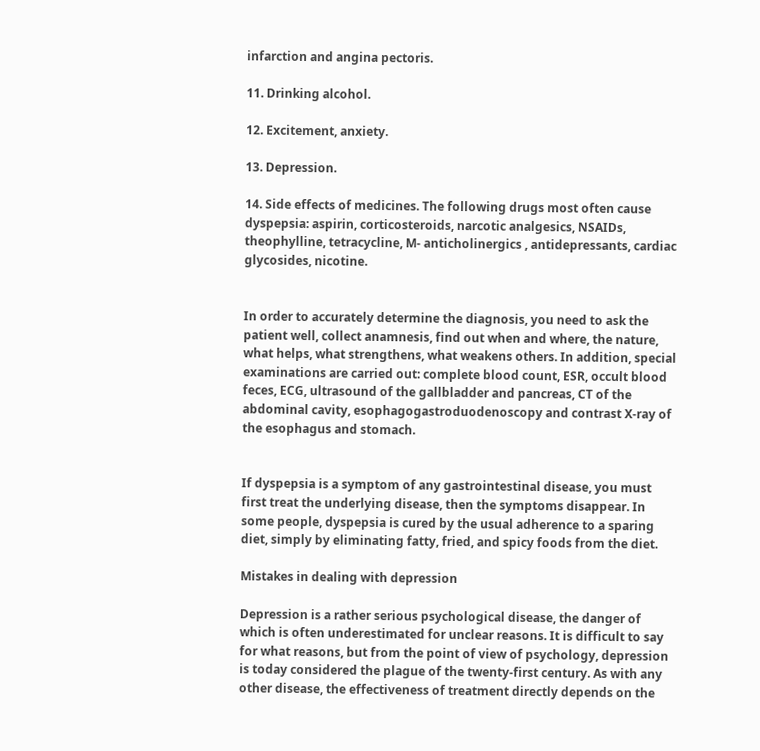infarction and angina pectoris.

11. Drinking alcohol.

12. Excitement, anxiety.

13. Depression.

14. Side effects of medicines. The following drugs most often cause dyspepsia: aspirin, corticosteroids, narcotic analgesics, NSAIDs, theophylline, tetracycline, M- anticholinergics , antidepressants, cardiac glycosides, nicotine.


In order to accurately determine the diagnosis, you need to ask the patient well, collect anamnesis, find out when and where, the nature, what helps, what strengthens, what weakens others. In addition, special examinations are carried out: complete blood count, ESR, occult blood feces, ECG, ultrasound of the gallbladder and pancreas, CT of the abdominal cavity, esophagogastroduodenoscopy and contrast X-ray of the esophagus and stomach.


If dyspepsia is a symptom of any gastrointestinal disease, you must first treat the underlying disease, then the symptoms disappear. In some people, dyspepsia is cured by the usual adherence to a sparing diet, simply by eliminating fatty, fried, and spicy foods from the diet.

Mistakes in dealing with depression

Depression is a rather serious psychological disease, the danger of which is often underestimated for unclear reasons. It is difficult to say for what reasons, but from the point of view of psychology, depression is today considered the plague of the twenty-first century. As with any other disease, the effectiveness of treatment directly depends on the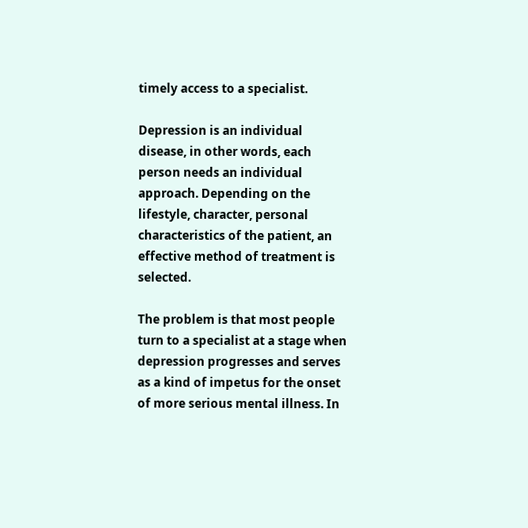timely access to a specialist.

Depression is an individual disease, in other words, each person needs an individual approach. Depending on the lifestyle, character, personal characteristics of the patient, an effective method of treatment is selected.

The problem is that most people turn to a specialist at a stage when depression progresses and serves as a kind of impetus for the onset of more serious mental illness. In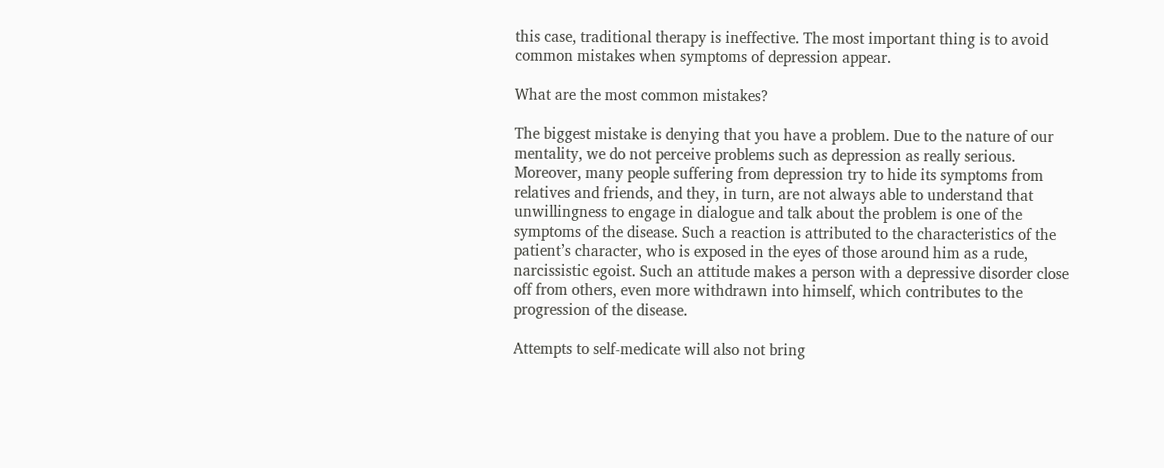this case, traditional therapy is ineffective. The most important thing is to avoid common mistakes when symptoms of depression appear.

What are the most common mistakes?

The biggest mistake is denying that you have a problem. Due to the nature of our mentality, we do not perceive problems such as depression as really serious. Moreover, many people suffering from depression try to hide its symptoms from relatives and friends, and they, in turn, are not always able to understand that unwillingness to engage in dialogue and talk about the problem is one of the symptoms of the disease. Such a reaction is attributed to the characteristics of the patient’s character, who is exposed in the eyes of those around him as a rude, narcissistic egoist. Such an attitude makes a person with a depressive disorder close off from others, even more withdrawn into himself, which contributes to the progression of the disease.

Attempts to self-medicate will also not bring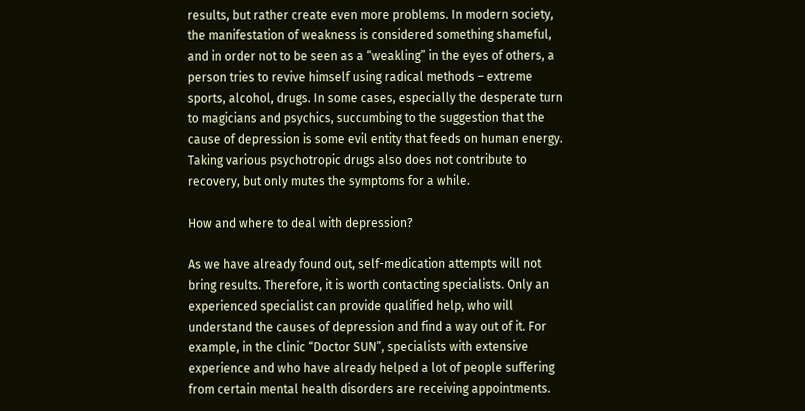results, but rather create even more problems. In modern society, the manifestation of weakness is considered something shameful, and in order not to be seen as a “weakling” in the eyes of others, a person tries to revive himself using radical methods – extreme sports, alcohol, drugs. In some cases, especially the desperate turn to magicians and psychics, succumbing to the suggestion that the cause of depression is some evil entity that feeds on human energy. Taking various psychotropic drugs also does not contribute to recovery, but only mutes the symptoms for a while.

How and where to deal with depression?

As we have already found out, self-medication attempts will not bring results. Therefore, it is worth contacting specialists. Only an experienced specialist can provide qualified help, who will understand the causes of depression and find a way out of it. For example, in the clinic “Doctor SUN”, specialists with extensive experience and who have already helped a lot of people suffering from certain mental health disorders are receiving appointments.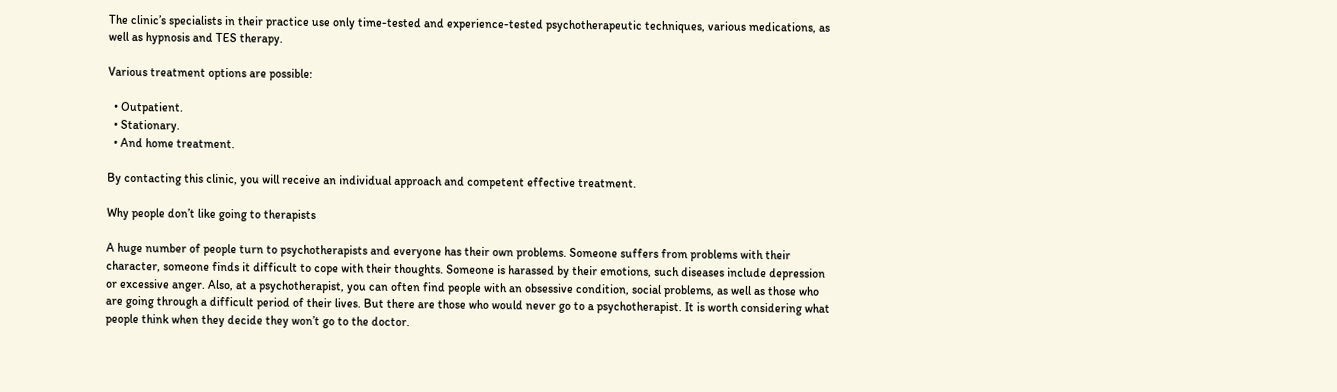The clinic’s specialists in their practice use only time-tested and experience-tested psychotherapeutic techniques, various medications, as well as hypnosis and TES therapy.

Various treatment options are possible:

  • Outpatient.
  • Stationary.
  • And home treatment.

By contacting this clinic, you will receive an individual approach and competent effective treatment.

Why people don’t like going to therapists

A huge number of people turn to psychotherapists and everyone has their own problems. Someone suffers from problems with their character, someone finds it difficult to cope with their thoughts. Someone is harassed by their emotions, such diseases include depression or excessive anger. Also, at a psychotherapist, you can often find people with an obsessive condition, social problems, as well as those who are going through a difficult period of their lives. But there are those who would never go to a psychotherapist. It is worth considering what people think when they decide they won’t go to the doctor.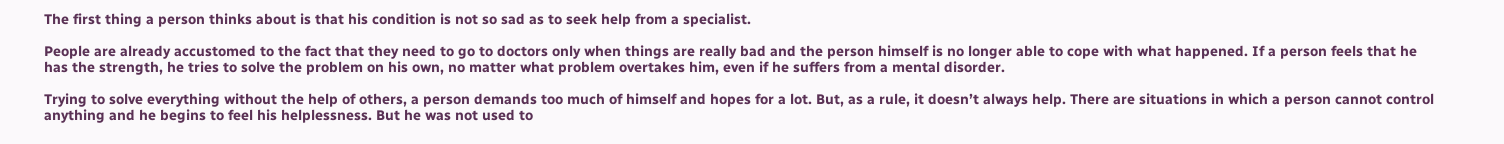The first thing a person thinks about is that his condition is not so sad as to seek help from a specialist.

People are already accustomed to the fact that they need to go to doctors only when things are really bad and the person himself is no longer able to cope with what happened. If a person feels that he has the strength, he tries to solve the problem on his own, no matter what problem overtakes him, even if he suffers from a mental disorder.

Trying to solve everything without the help of others, a person demands too much of himself and hopes for a lot. But, as a rule, it doesn’t always help. There are situations in which a person cannot control anything and he begins to feel his helplessness. But he was not used to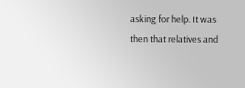asking for help. It was then that relatives and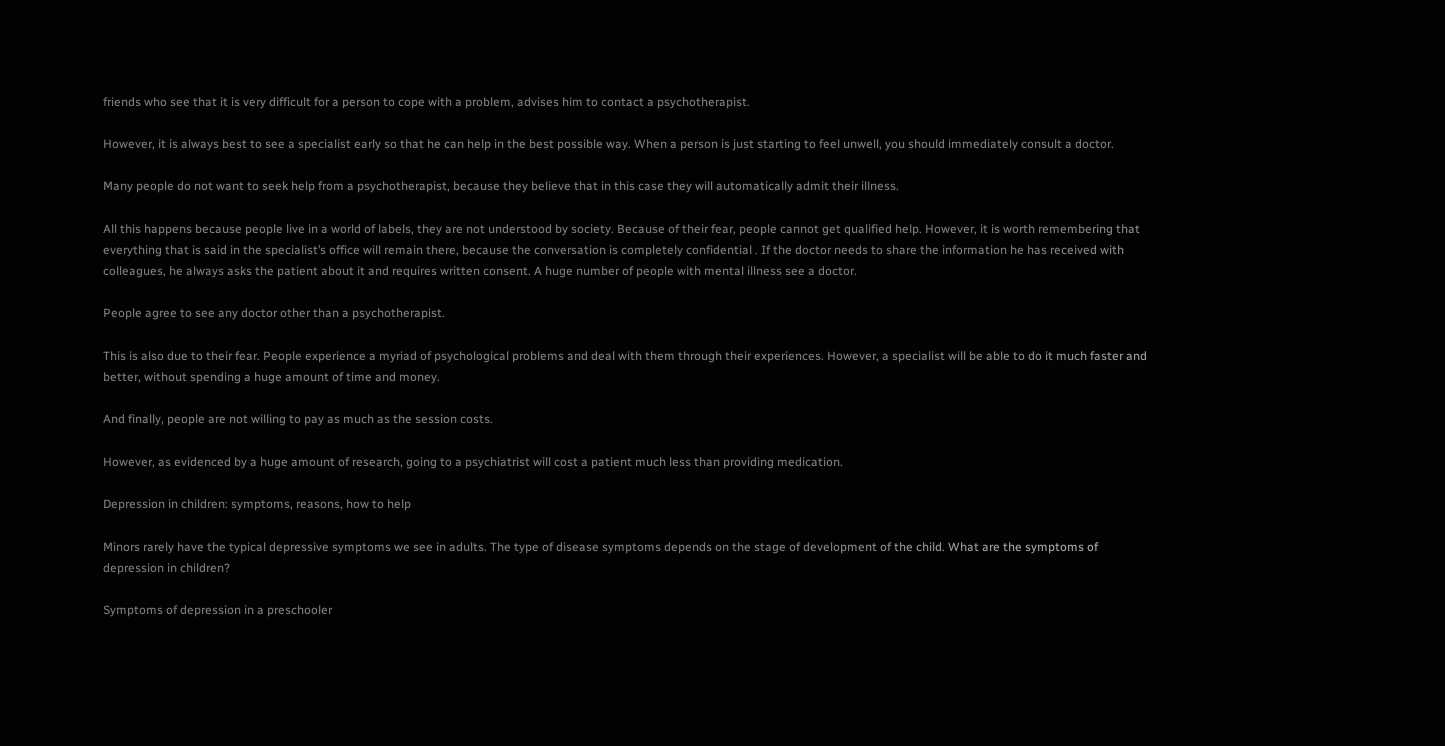friends who see that it is very difficult for a person to cope with a problem, advises him to contact a psychotherapist.

However, it is always best to see a specialist early so that he can help in the best possible way. When a person is just starting to feel unwell, you should immediately consult a doctor.

Many people do not want to seek help from a psychotherapist, because they believe that in this case they will automatically admit their illness.

All this happens because people live in a world of labels, they are not understood by society. Because of their fear, people cannot get qualified help. However, it is worth remembering that everything that is said in the specialist’s office will remain there, because the conversation is completely confidential . If the doctor needs to share the information he has received with colleagues, he always asks the patient about it and requires written consent. A huge number of people with mental illness see a doctor.

People agree to see any doctor other than a psychotherapist.

This is also due to their fear. People experience a myriad of psychological problems and deal with them through their experiences. However, a specialist will be able to do it much faster and better, without spending a huge amount of time and money.

And finally, people are not willing to pay as much as the session costs.

However, as evidenced by a huge amount of research, going to a psychiatrist will cost a patient much less than providing medication.

Depression in children: symptoms, reasons, how to help

Minors rarely have the typical depressive symptoms we see in adults. The type of disease symptoms depends on the stage of development of the child. What are the symptoms of depression in children?

Symptoms of depression in a preschooler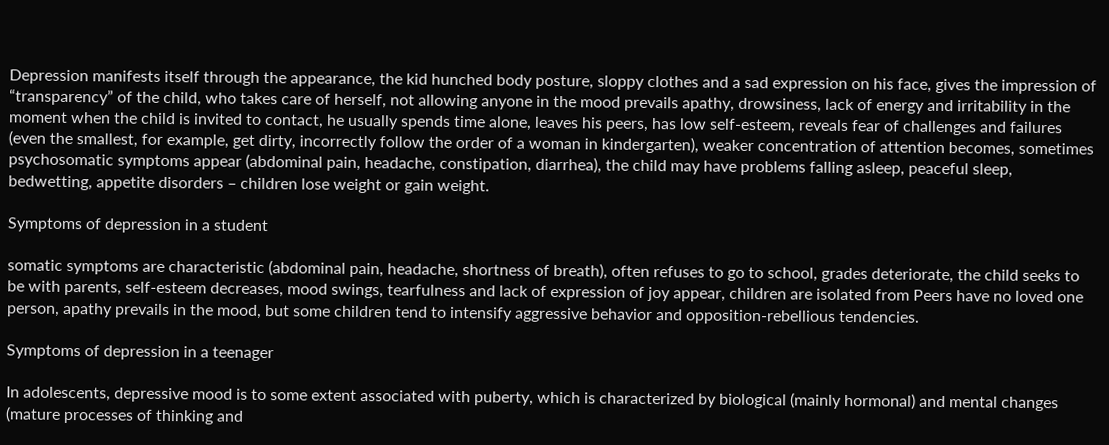Depression manifests itself through the appearance, the kid hunched body posture, sloppy clothes and a sad expression on his face, gives the impression of “transparency” of the child, who takes care of herself, not allowing anyone in the mood prevails apathy, drowsiness, lack of energy and irritability in the moment when the child is invited to contact, he usually spends time alone, leaves his peers, has low self-esteem, reveals fear of challenges and failures (even the smallest, for example, get dirty, incorrectly follow the order of a woman in kindergarten), weaker concentration of attention becomes, sometimes psychosomatic symptoms appear (abdominal pain, headache, constipation, diarrhea), the child may have problems falling asleep, peaceful sleep, bedwetting, appetite disorders – children lose weight or gain weight.

Symptoms of depression in a student

somatic symptoms are characteristic (abdominal pain, headache, shortness of breath), often refuses to go to school, grades deteriorate, the child seeks to be with parents, self-esteem decreases, mood swings, tearfulness and lack of expression of joy appear, children are isolated from Peers have no loved one person, apathy prevails in the mood, but some children tend to intensify aggressive behavior and opposition-rebellious tendencies.

Symptoms of depression in a teenager

In adolescents, depressive mood is to some extent associated with puberty, which is characterized by biological (mainly hormonal) and mental changes (mature processes of thinking and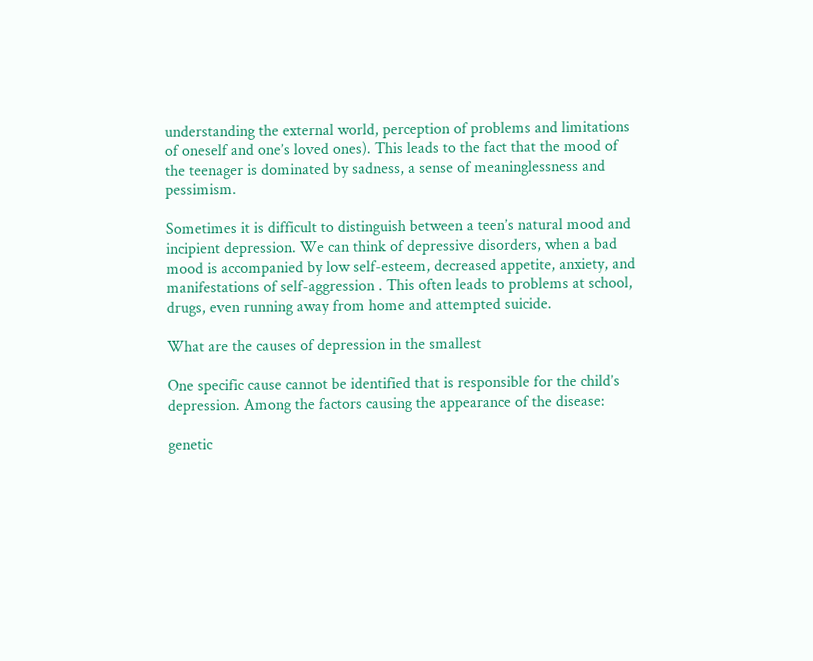understanding the external world, perception of problems and limitations of oneself and one’s loved ones). This leads to the fact that the mood of the teenager is dominated by sadness, a sense of meaninglessness and pessimism.

Sometimes it is difficult to distinguish between a teen’s natural mood and incipient depression. We can think of depressive disorders, when a bad mood is accompanied by low self-esteem, decreased appetite, anxiety, and manifestations of self-aggression . This often leads to problems at school, drugs, even running away from home and attempted suicide.

What are the causes of depression in the smallest

One specific cause cannot be identified that is responsible for the child’s depression. Among the factors causing the appearance of the disease:

genetic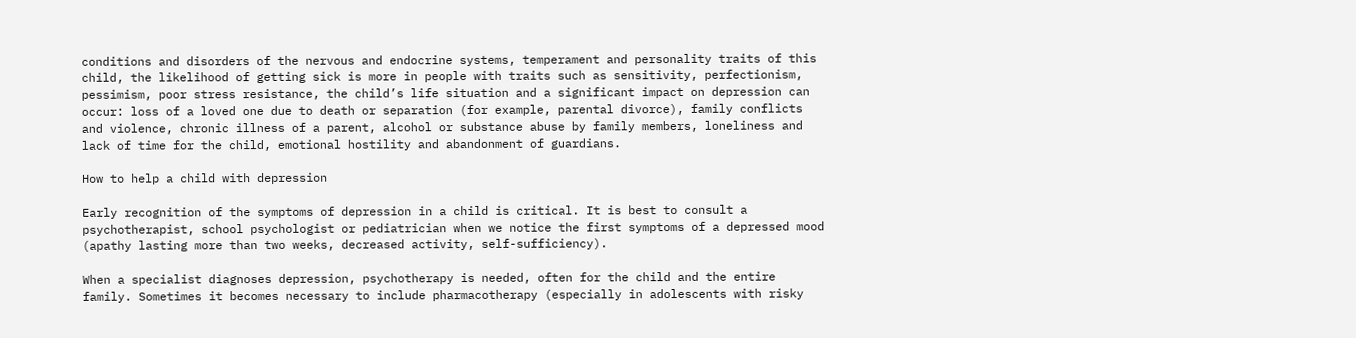conditions and disorders of the nervous and endocrine systems, temperament and personality traits of this child, the likelihood of getting sick is more in people with traits such as sensitivity, perfectionism, pessimism, poor stress resistance, the child’s life situation and a significant impact on depression can occur: loss of a loved one due to death or separation (for example, parental divorce), family conflicts and violence, chronic illness of a parent, alcohol or substance abuse by family members, loneliness and lack of time for the child, emotional hostility and abandonment of guardians.

How to help a child with depression

Early recognition of the symptoms of depression in a child is critical. It is best to consult a psychotherapist, school psychologist or pediatrician when we notice the first symptoms of a depressed mood (apathy lasting more than two weeks, decreased activity, self-sufficiency).

When a specialist diagnoses depression, psychotherapy is needed, often for the child and the entire family. Sometimes it becomes necessary to include pharmacotherapy (especially in adolescents with risky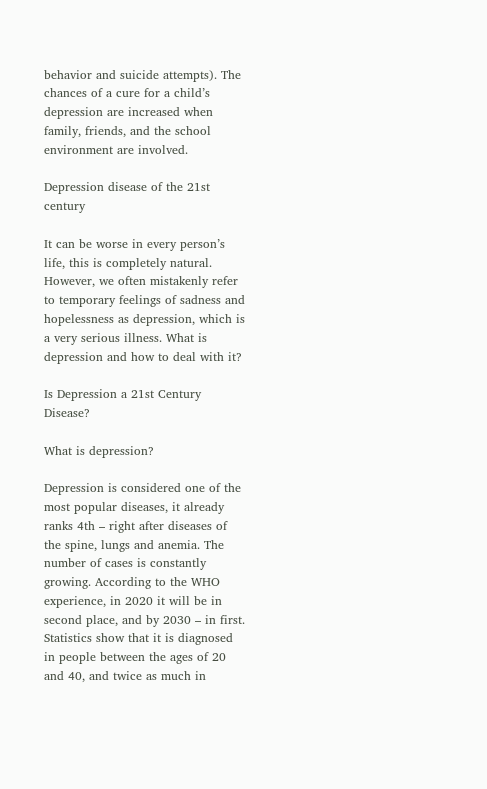behavior and suicide attempts). The chances of a cure for a child’s depression are increased when family, friends, and the school environment are involved.

Depression disease of the 21st century

It can be worse in every person’s life, this is completely natural. However, we often mistakenly refer to temporary feelings of sadness and hopelessness as depression, which is a very serious illness. What is depression and how to deal with it?

Is Depression a 21st Century Disease?

What is depression?

Depression is considered one of the most popular diseases, it already ranks 4th – right after diseases of the spine, lungs and anemia. The number of cases is constantly growing. According to the WHO experience, in 2020 it will be in second place, and by 2030 – in first. Statistics show that it is diagnosed in people between the ages of 20 and 40, and twice as much in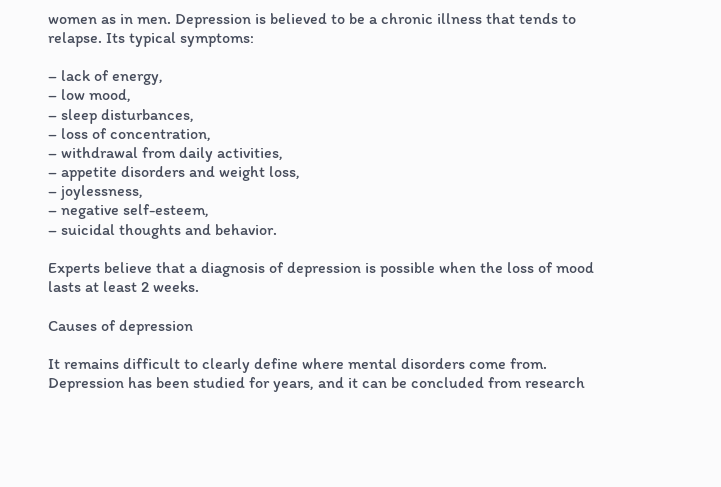women as in men. Depression is believed to be a chronic illness that tends to relapse. Its typical symptoms:

– lack of energy,
– low mood,
– sleep disturbances,
– loss of concentration,
– withdrawal from daily activities,
– appetite disorders and weight loss,
– joylessness,
– negative self-esteem,
– suicidal thoughts and behavior.

Experts believe that a diagnosis of depression is possible when the loss of mood lasts at least 2 weeks.

Causes of depression

It remains difficult to clearly define where mental disorders come from. Depression has been studied for years, and it can be concluded from research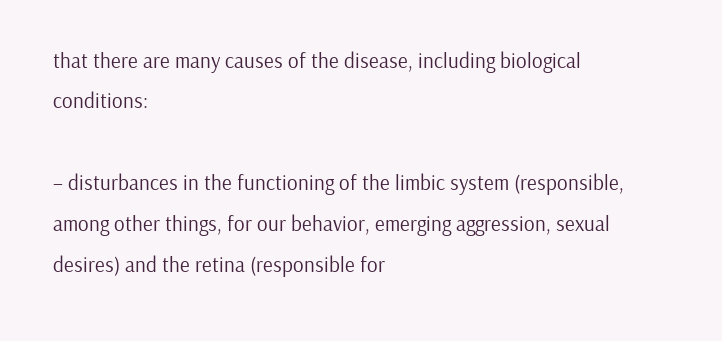that there are many causes of the disease, including biological conditions:

– disturbances in the functioning of the limbic system (responsible, among other things, for our behavior, emerging aggression, sexual desires) and the retina (responsible for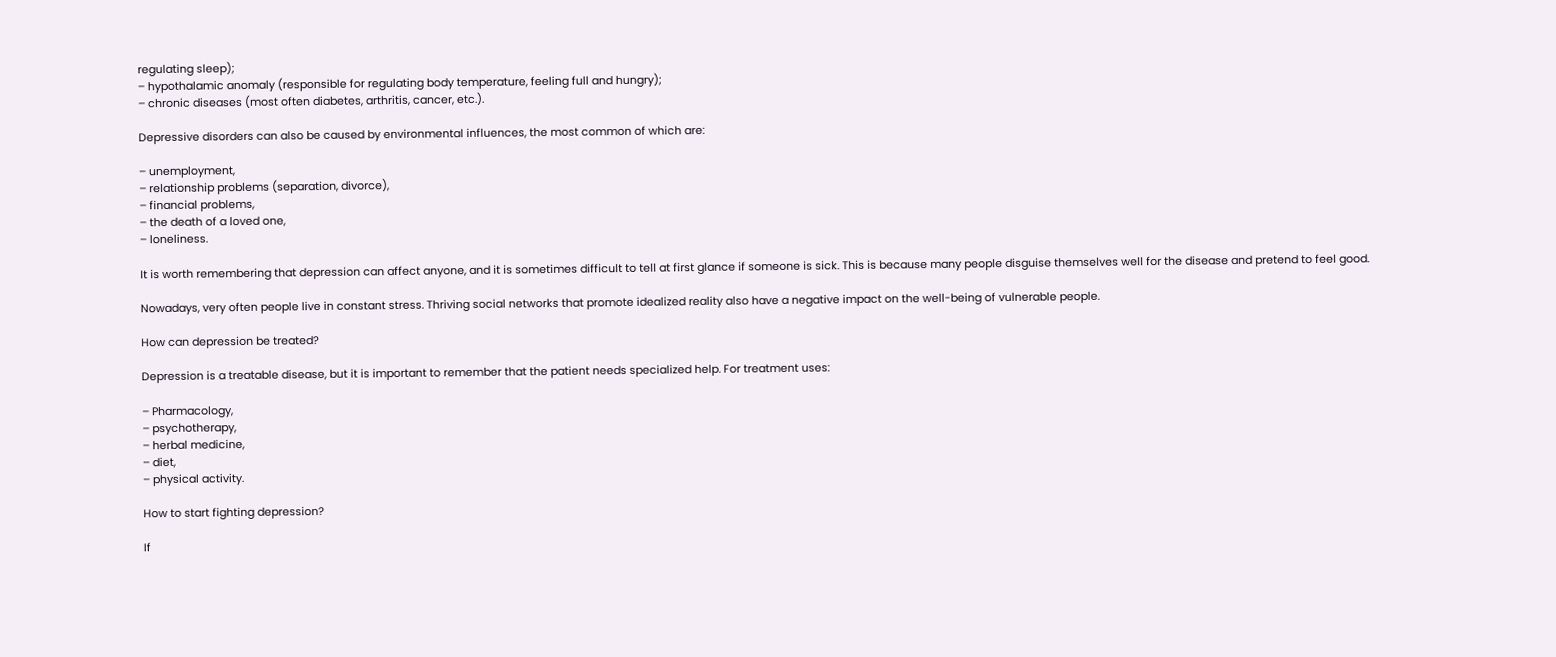regulating sleep);
– hypothalamic anomaly (responsible for regulating body temperature, feeling full and hungry);
– chronic diseases (most often diabetes, arthritis, cancer, etc.).

Depressive disorders can also be caused by environmental influences, the most common of which are:

– unemployment,
– relationship problems (separation, divorce),
– financial problems,
– the death of a loved one,
– loneliness.

It is worth remembering that depression can affect anyone, and it is sometimes difficult to tell at first glance if someone is sick. This is because many people disguise themselves well for the disease and pretend to feel good.

Nowadays, very often people live in constant stress. Thriving social networks that promote idealized reality also have a negative impact on the well-being of vulnerable people.

How can depression be treated?

Depression is a treatable disease, but it is important to remember that the patient needs specialized help. For treatment uses:

– Pharmacology,
– psychotherapy,
– herbal medicine,
– diet,
– physical activity.

How to start fighting depression?

If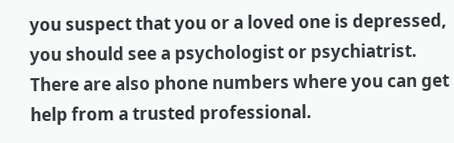you suspect that you or a loved one is depressed, you should see a psychologist or psychiatrist. There are also phone numbers where you can get help from a trusted professional.